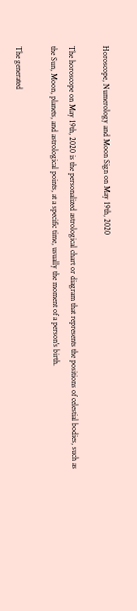Horoscope, Numerology and Moon Sign on May 19th, 2020

The horoscope on May 19th, 2020 is the personalized astrological chart or diagram that represents the positions of celestial bodies, such as the Sun, Moon, planets, and astrological points, at a specific time, usually the moment of a person's birth.

The generated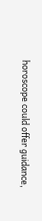horoscope could offer guidance,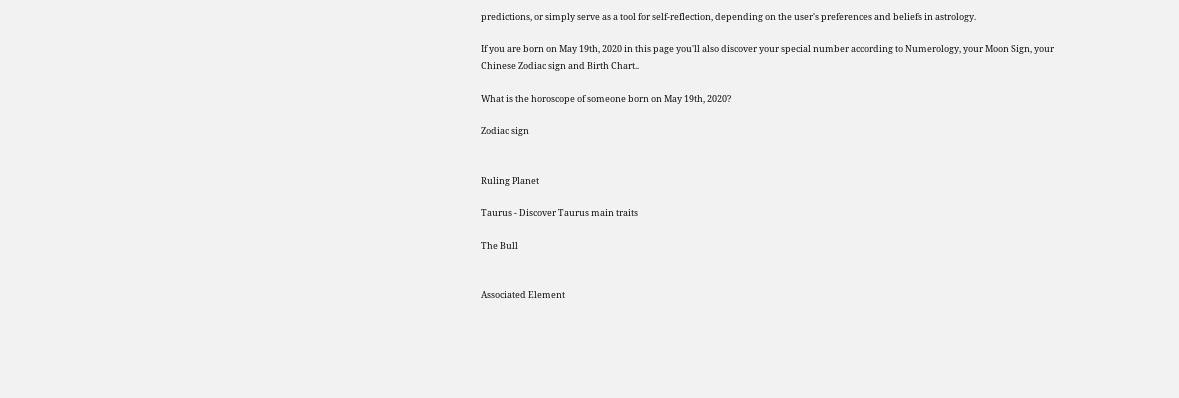predictions, or simply serve as a tool for self-reflection, depending on the user's preferences and beliefs in astrology.

If you are born on May 19th, 2020 in this page you'll also discover your special number according to Numerology, your Moon Sign, your Chinese Zodiac sign and Birth Chart..

What is the horoscope of someone born on May 19th, 2020?

Zodiac sign


Ruling Planet

Taurus - Discover Taurus main traits

The Bull


Associated Element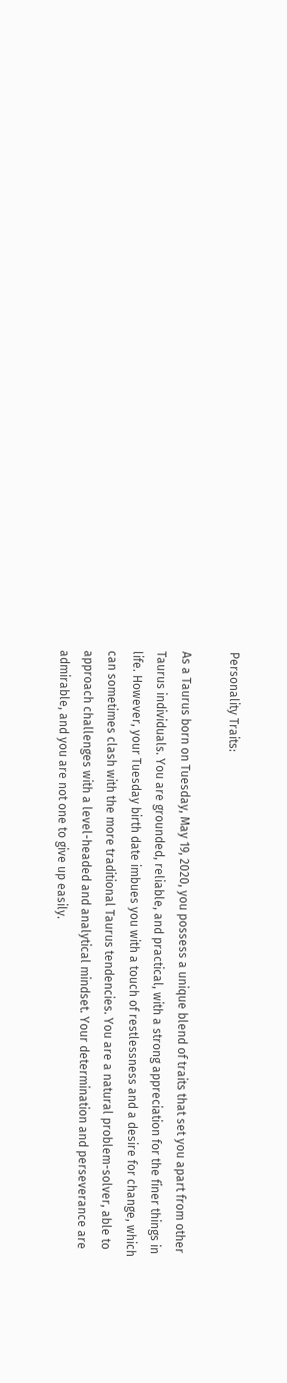Personality Traits:

As a Taurus born on Tuesday, May 19, 2020, you possess a unique blend of traits that set you apart from other Taurus individuals. You are grounded, reliable, and practical, with a strong appreciation for the finer things in life. However, your Tuesday birth date imbues you with a touch of restlessness and a desire for change, which can sometimes clash with the more traditional Taurus tendencies. You are a natural problem-solver, able to approach challenges with a level-headed and analytical mindset. Your determination and perseverance are admirable, and you are not one to give up easily.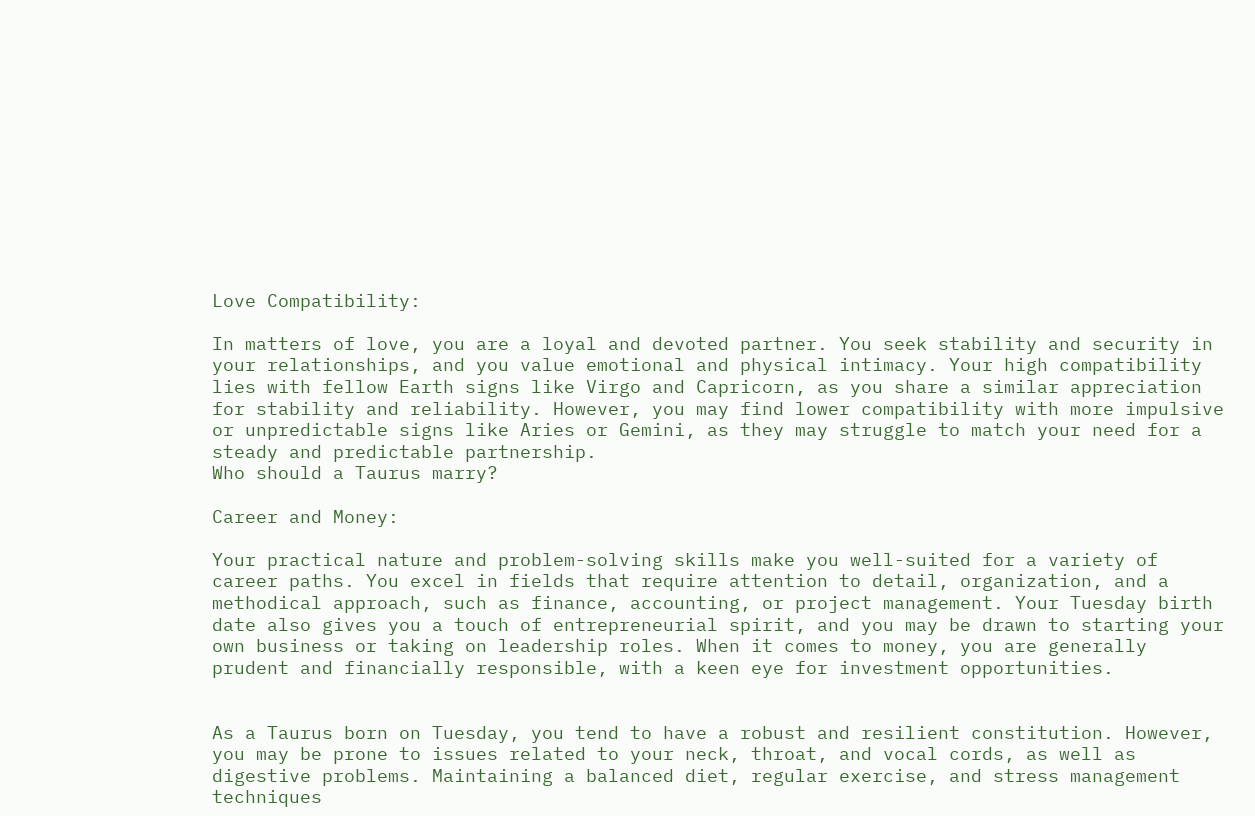Love Compatibility:

In matters of love, you are a loyal and devoted partner. You seek stability and security in your relationships, and you value emotional and physical intimacy. Your high compatibility lies with fellow Earth signs like Virgo and Capricorn, as you share a similar appreciation for stability and reliability. However, you may find lower compatibility with more impulsive or unpredictable signs like Aries or Gemini, as they may struggle to match your need for a steady and predictable partnership.
Who should a Taurus marry?

Career and Money:

Your practical nature and problem-solving skills make you well-suited for a variety of career paths. You excel in fields that require attention to detail, organization, and a methodical approach, such as finance, accounting, or project management. Your Tuesday birth date also gives you a touch of entrepreneurial spirit, and you may be drawn to starting your own business or taking on leadership roles. When it comes to money, you are generally prudent and financially responsible, with a keen eye for investment opportunities.


As a Taurus born on Tuesday, you tend to have a robust and resilient constitution. However, you may be prone to issues related to your neck, throat, and vocal cords, as well as digestive problems. Maintaining a balanced diet, regular exercise, and stress management techniques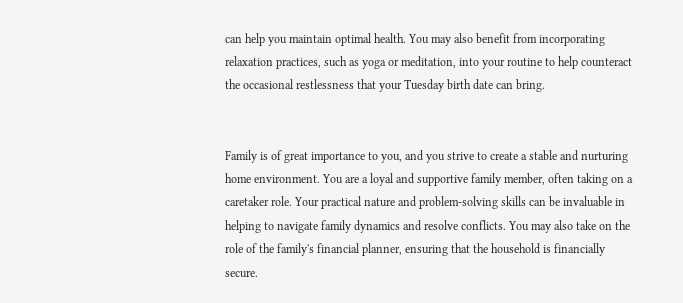can help you maintain optimal health. You may also benefit from incorporating relaxation practices, such as yoga or meditation, into your routine to help counteract the occasional restlessness that your Tuesday birth date can bring.


Family is of great importance to you, and you strive to create a stable and nurturing home environment. You are a loyal and supportive family member, often taking on a caretaker role. Your practical nature and problem-solving skills can be invaluable in helping to navigate family dynamics and resolve conflicts. You may also take on the role of the family's financial planner, ensuring that the household is financially secure.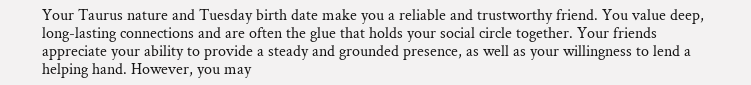Your Taurus nature and Tuesday birth date make you a reliable and trustworthy friend. You value deep, long-lasting connections and are often the glue that holds your social circle together. Your friends appreciate your ability to provide a steady and grounded presence, as well as your willingness to lend a helping hand. However, you may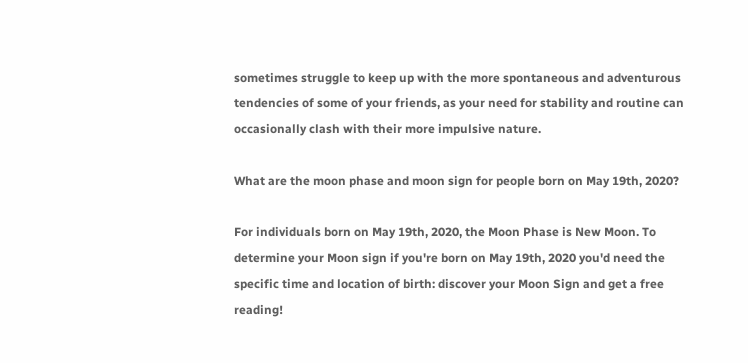sometimes struggle to keep up with the more spontaneous and adventurous tendencies of some of your friends, as your need for stability and routine can occasionally clash with their more impulsive nature.

What are the moon phase and moon sign for people born on May 19th, 2020?

For individuals born on May 19th, 2020, the Moon Phase is New Moon. To determine your Moon sign if you're born on May 19th, 2020 you'd need the specific time and location of birth: discover your Moon Sign and get a free reading!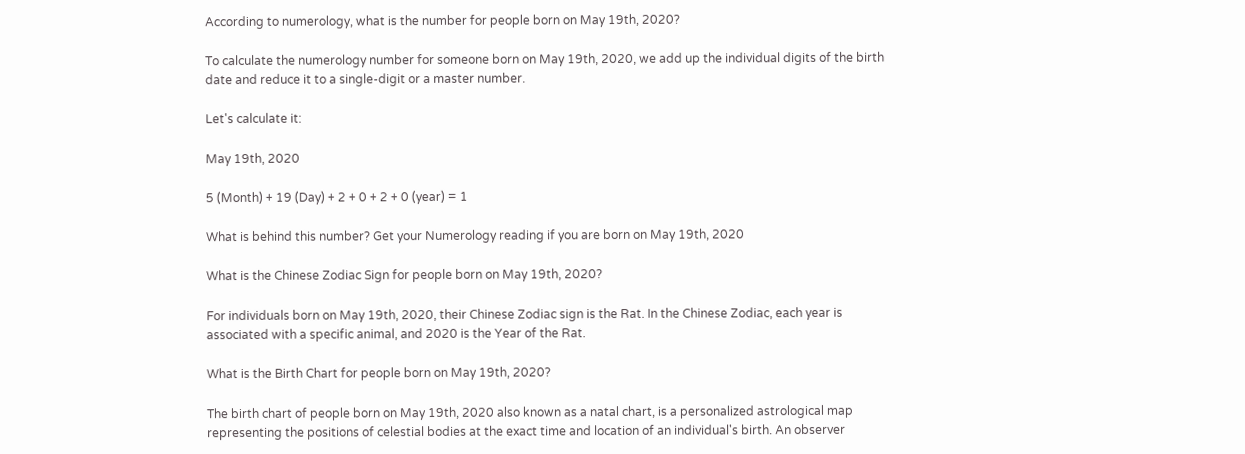According to numerology, what is the number for people born on May 19th, 2020?

To calculate the numerology number for someone born on May 19th, 2020, we add up the individual digits of the birth date and reduce it to a single-digit or a master number.

Let's calculate it:

May 19th, 2020

5 (Month) + 19 (Day) + 2 + 0 + 2 + 0 (year) = 1

What is behind this number? Get your Numerology reading if you are born on May 19th, 2020

What is the Chinese Zodiac Sign for people born on May 19th, 2020?

For individuals born on May 19th, 2020, their Chinese Zodiac sign is the Rat. In the Chinese Zodiac, each year is associated with a specific animal, and 2020 is the Year of the Rat.

What is the Birth Chart for people born on May 19th, 2020?

The birth chart of people born on May 19th, 2020 also known as a natal chart, is a personalized astrological map representing the positions of celestial bodies at the exact time and location of an individual's birth. An observer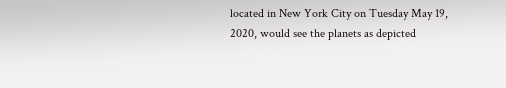located in New York City on Tuesday May 19, 2020, would see the planets as depicted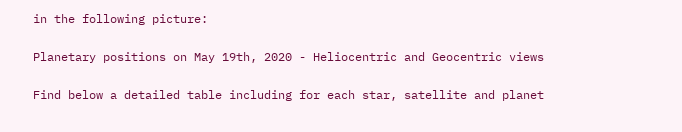in the following picture:

Planetary positions on May 19th, 2020 - Heliocentric and Geocentric views

Find below a detailed table including for each star, satellite and planet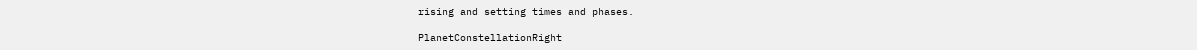rising and setting times and phases.

PlanetConstellationRight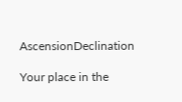AscensionDeclination

Your place in the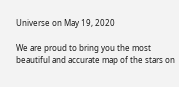Universe on May 19, 2020

We are proud to bring you the most beautiful and accurate map of the stars on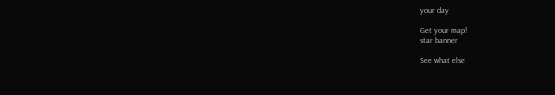your day

Get your map!
star banner

See what else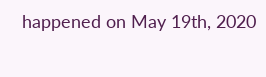happened on May 19th, 2020